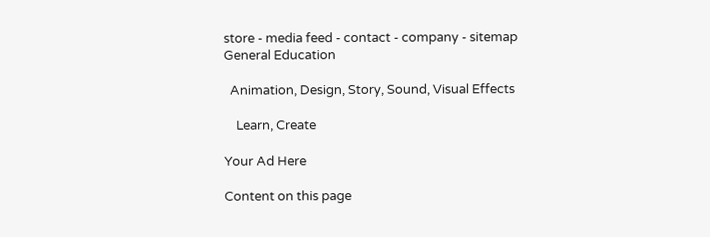store - media feed - contact - company - sitemap
General Education

  Animation, Design, Story, Sound, Visual Effects

    Learn, Create

Your Ad Here

Content on this page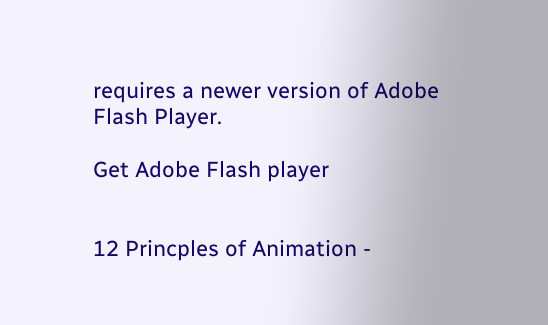requires a newer version of Adobe Flash Player.

Get Adobe Flash player


12 Princples of Animation -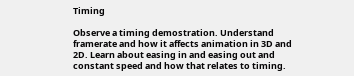Timing

Observe a timing demostration. Understand framerate and how it affects animation in 3D and 2D. Learn about easing in and easing out and constant speed and how that relates to timing.